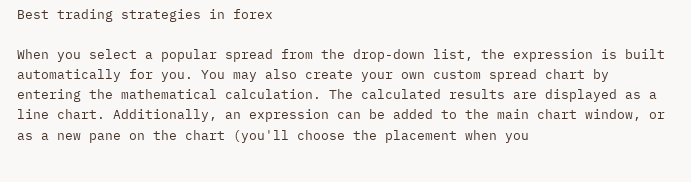Best trading strategies in forex

When you select a popular spread from the drop-down list, the expression is built automatically for you. You may also create your own custom spread chart by entering the mathematical calculation. The calculated results are displayed as a line chart. Additionally, an expression can be added to the main chart window, or as a new pane on the chart (you'll choose the placement when you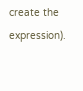create the expression).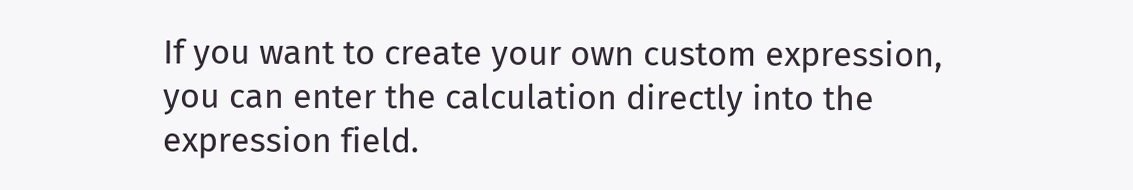If you want to create your own custom expression, you can enter the calculation directly into the expression field.